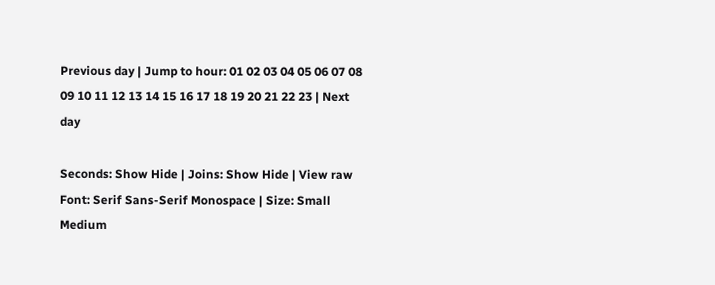Previous day | Jump to hour: 01 02 03 04 05 06 07 08 09 10 11 12 13 14 15 16 17 18 19 20 21 22 23 | Next day

Seconds: Show Hide | Joins: Show Hide | View raw
Font: Serif Sans-Serif Monospace | Size: Small Medium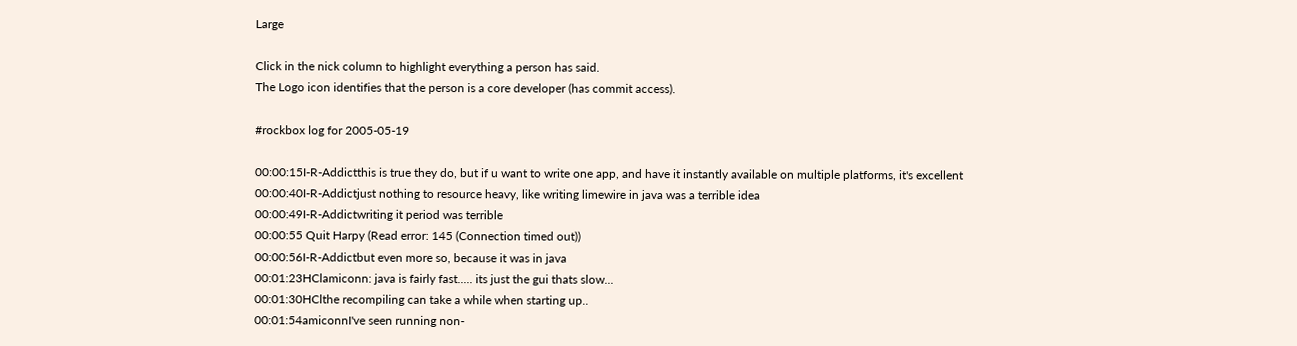Large

Click in the nick column to highlight everything a person has said.
The Logo icon identifies that the person is a core developer (has commit access).

#rockbox log for 2005-05-19

00:00:15I-R-Addictthis is true they do, but if u want to write one app, and have it instantly available on multiple platforms, it's excellent
00:00:40I-R-Addictjust nothing to resource heavy, like writing limewire in java was a terrible idea
00:00:49I-R-Addictwriting it period was terrible
00:00:55 Quit Harpy (Read error: 145 (Connection timed out))
00:00:56I-R-Addictbut even more so, because it was in java
00:01:23HClamiconn: java is fairly fast..... its just the gui thats slow...
00:01:30HClthe recompiling can take a while when starting up..
00:01:54amiconnI've seen running non-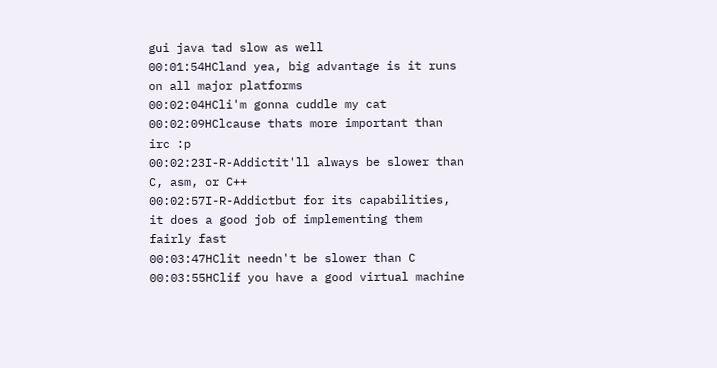gui java tad slow as well
00:01:54HCland yea, big advantage is it runs on all major platforms
00:02:04HCli'm gonna cuddle my cat
00:02:09HClcause thats more important than irc :p
00:02:23I-R-Addictit'll always be slower than C, asm, or C++
00:02:57I-R-Addictbut for its capabilities, it does a good job of implementing them fairly fast
00:03:47HClit needn't be slower than C
00:03:55HClif you have a good virtual machine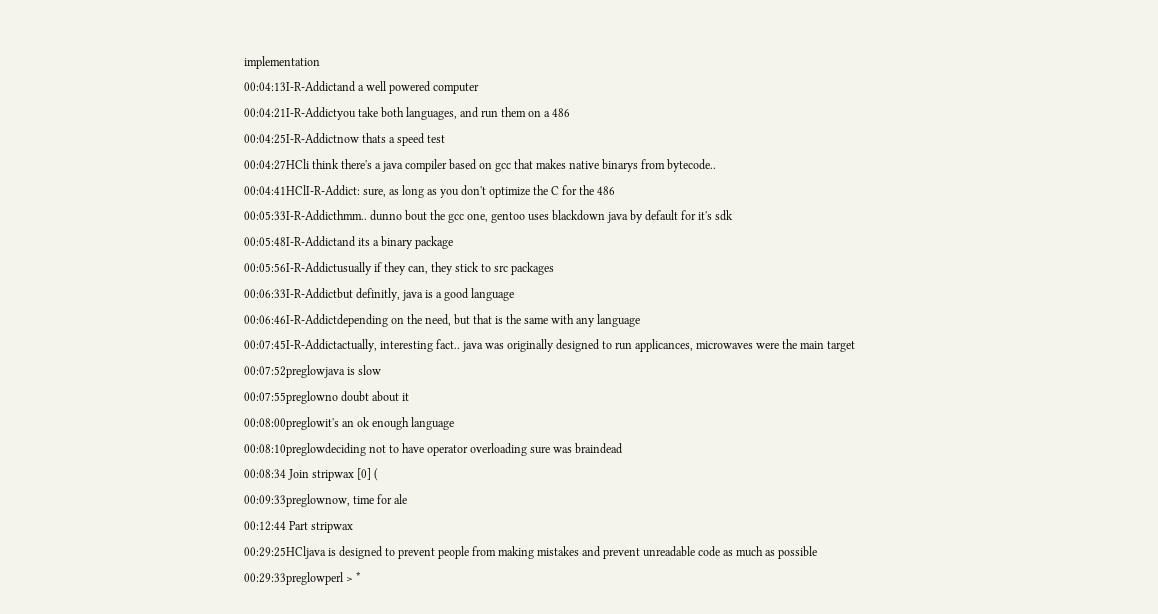implementation
00:04:13I-R-Addictand a well powered computer
00:04:21I-R-Addictyou take both languages, and run them on a 486
00:04:25I-R-Addictnow thats a speed test
00:04:27HCli think there's a java compiler based on gcc that makes native binarys from bytecode..
00:04:41HClI-R-Addict: sure, as long as you don't optimize the C for the 486
00:05:33I-R-Addicthmm.. dunno bout the gcc one, gentoo uses blackdown java by default for it's sdk
00:05:48I-R-Addictand its a binary package
00:05:56I-R-Addictusually if they can, they stick to src packages
00:06:33I-R-Addictbut definitly, java is a good language
00:06:46I-R-Addictdepending on the need, but that is the same with any language
00:07:45I-R-Addictactually, interesting fact.. java was originally designed to run applicances, microwaves were the main target
00:07:52preglowjava is slow
00:07:55preglowno doubt about it
00:08:00preglowit's an ok enough language
00:08:10preglowdeciding not to have operator overloading sure was braindead
00:08:34 Join stripwax [0] (
00:09:33preglownow, time for ale
00:12:44 Part stripwax
00:29:25HCljava is designed to prevent people from making mistakes and prevent unreadable code as much as possible
00:29:33preglowperl > *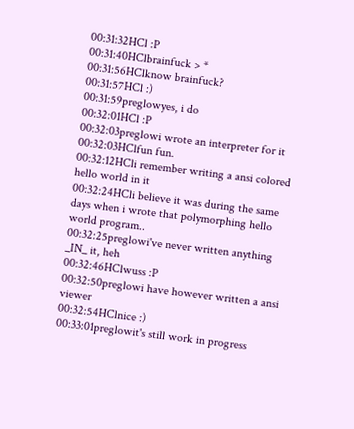00:31:32HCl :P
00:31:40HClbrainfuck > *
00:31:56HClknow brainfuck?
00:31:57HCl :)
00:31:59preglowyes, i do
00:32:01HCl :P
00:32:03preglowi wrote an interpreter for it
00:32:03HClfun fun.
00:32:12HCli remember writing a ansi colored hello world in it
00:32:24HCli believe it was during the same days when i wrote that polymorphing hello world program..
00:32:25preglowi've never written anything _IN_ it, heh
00:32:46HClwuss :P
00:32:50preglowi have however written a ansi viewer
00:32:54HClnice :)
00:33:01preglowit's still work in progress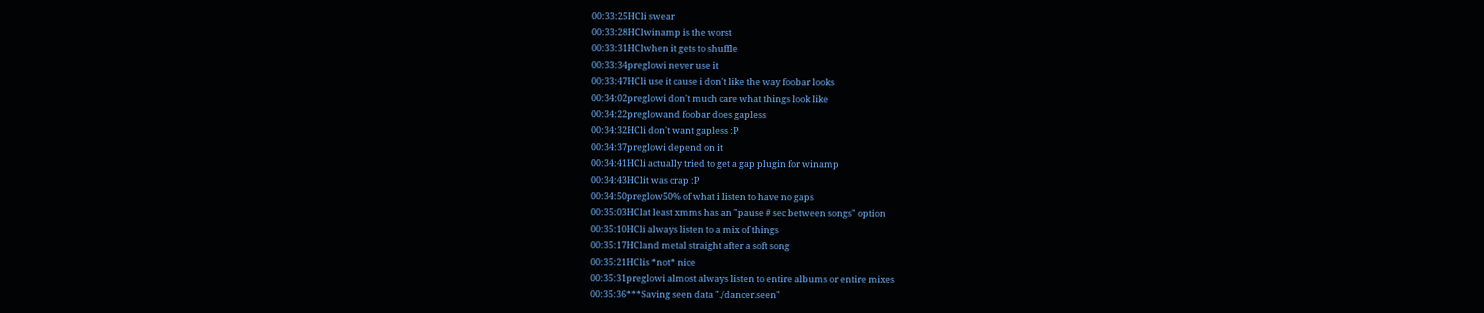00:33:25HCli swear
00:33:28HClwinamp is the worst
00:33:31HClwhen it gets to shuffle
00:33:34preglowi never use it
00:33:47HCli use it cause i don't like the way foobar looks
00:34:02preglowi don't much care what things look like
00:34:22preglowand foobar does gapless
00:34:32HCli don't want gapless :P
00:34:37preglowi depend on it
00:34:41HCli actually tried to get a gap plugin for winamp
00:34:43HClit was crap :P
00:34:50preglow50% of what i listen to have no gaps
00:35:03HClat least xmms has an "pause # sec between songs" option
00:35:10HCli always listen to a mix of things
00:35:17HCland metal straight after a soft song
00:35:21HClis *not* nice
00:35:31preglowi almost always listen to entire albums or entire mixes
00:35:36***Saving seen data "./dancer.seen"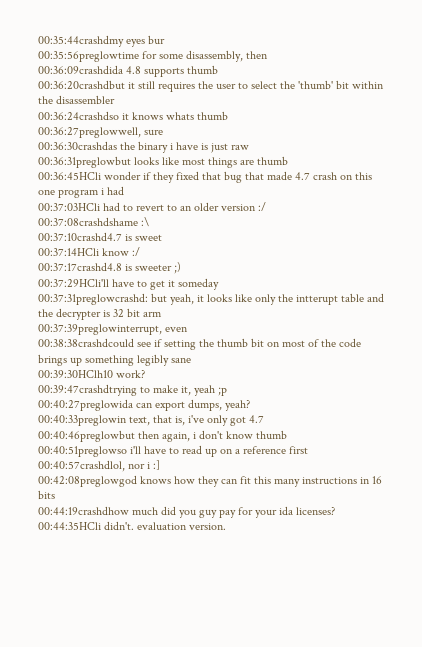00:35:44crashdmy eyes bur
00:35:56preglowtime for some disassembly, then
00:36:09crashdida 4.8 supports thumb
00:36:20crashdbut it still requires the user to select the 'thumb' bit within the disassembler
00:36:24crashdso it knows whats thumb
00:36:27preglowwell, sure
00:36:30crashdas the binary i have is just raw
00:36:31preglowbut looks like most things are thumb
00:36:45HCli wonder if they fixed that bug that made 4.7 crash on this one program i had
00:37:03HCli had to revert to an older version :/
00:37:08crashdshame :\
00:37:10crashd4.7 is sweet
00:37:14HCli know :/
00:37:17crashd4.8 is sweeter ;)
00:37:29HCli'll have to get it someday
00:37:31preglowcrashd: but yeah, it looks like only the intterupt table and the decrypter is 32 bit arm
00:37:39preglowinterrupt, even
00:38:38crashdcould see if setting the thumb bit on most of the code brings up something legibly sane
00:39:30HClh10 work?
00:39:47crashdtrying to make it, yeah ;p
00:40:27preglowida can export dumps, yeah?
00:40:33preglowin text, that is, i've only got 4.7
00:40:46preglowbut then again, i don't know thumb
00:40:51preglowso i'll have to read up on a reference first
00:40:57crashdlol, nor i :]
00:42:08preglowgod knows how they can fit this many instructions in 16 bits
00:44:19crashdhow much did you guy pay for your ida licenses?
00:44:35HCli didn't. evaluation version.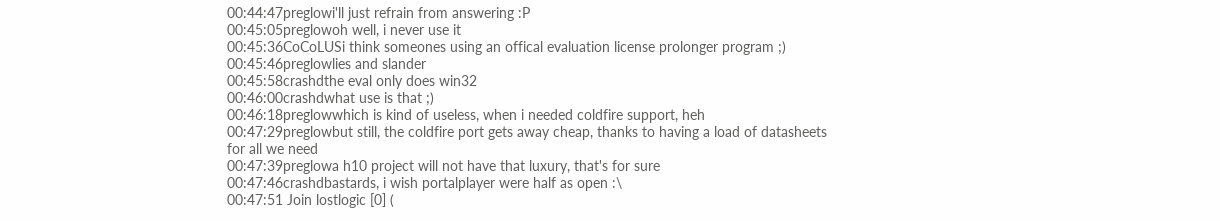00:44:47preglowi'll just refrain from answering :P
00:45:05preglowoh well, i never use it
00:45:36CoCoLUSi think someones using an offical evaluation license prolonger program ;)
00:45:46preglowlies and slander
00:45:58crashdthe eval only does win32
00:46:00crashdwhat use is that ;)
00:46:18preglowwhich is kind of useless, when i needed coldfire support, heh
00:47:29preglowbut still, the coldfire port gets away cheap, thanks to having a load of datasheets for all we need
00:47:39preglowa h10 project will not have that luxury, that's for sure
00:47:46crashdbastards, i wish portalplayer were half as open :\
00:47:51 Join lostlogic [0] (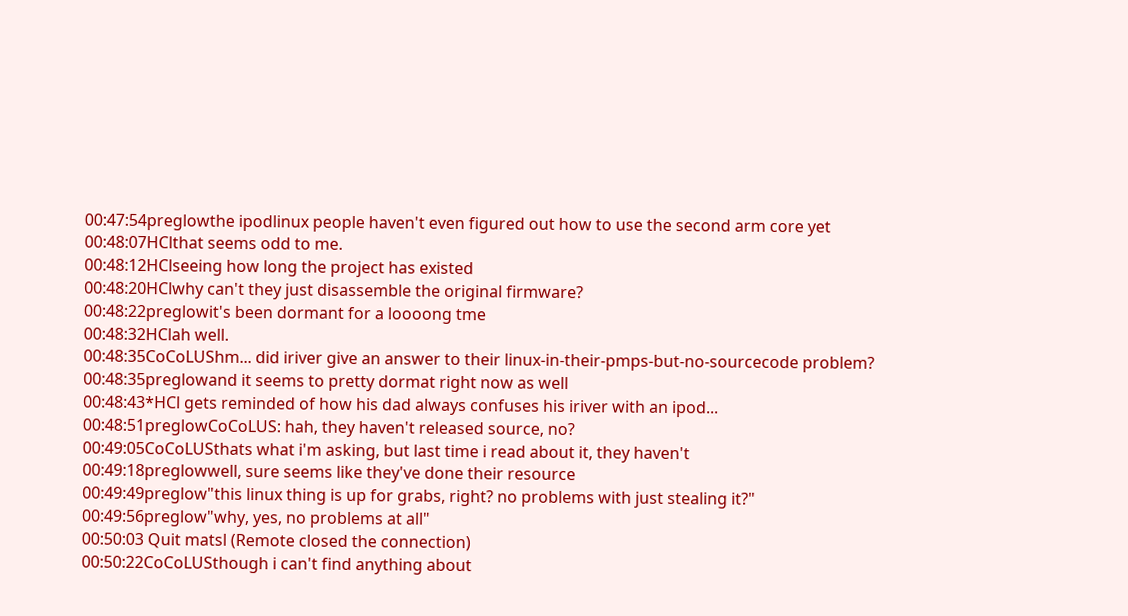00:47:54preglowthe ipodlinux people haven't even figured out how to use the second arm core yet
00:48:07HClthat seems odd to me.
00:48:12HClseeing how long the project has existed
00:48:20HClwhy can't they just disassemble the original firmware?
00:48:22preglowit's been dormant for a loooong tme
00:48:32HClah well.
00:48:35CoCoLUShm... did iriver give an answer to their linux-in-their-pmps-but-no-sourcecode problem?
00:48:35preglowand it seems to pretty dormat right now as well
00:48:43*HCl gets reminded of how his dad always confuses his iriver with an ipod...
00:48:51preglowCoCoLUS: hah, they haven't released source, no?
00:49:05CoCoLUSthats what i'm asking, but last time i read about it, they haven't
00:49:18preglowwell, sure seems like they've done their resource
00:49:49preglow"this linux thing is up for grabs, right? no problems with just stealing it?"
00:49:56preglow"why, yes, no problems at all"
00:50:03 Quit matsl (Remote closed the connection)
00:50:22CoCoLUSthough i can't find anything about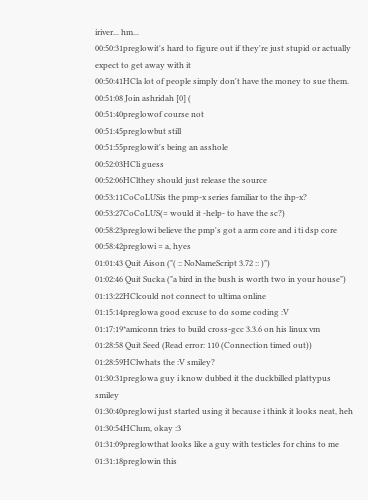iriver... hm...
00:50:31preglowit's hard to figure out if they're just stupid or actually expect to get away with it
00:50:41HCla lot of people simply don't have the money to sue them.
00:51:08 Join ashridah [0] (
00:51:40preglowof course not
00:51:45preglowbut still
00:51:55preglowit's being an asshole
00:52:03HCli guess
00:52:06HClthey should just release the source
00:53:11CoCoLUSis the pmp-x series familiar to the ihp-x?
00:53:27CoCoLUS(= would it -help- to have the sc?)
00:58:23preglowi believe the pmp's got a arm core and i ti dsp core
00:58:42preglowi = a, hyes
01:01:43 Quit Aison ("( :: NoNameScript 3.72 :: )")
01:02:46 Quit Sucka ("a bird in the bush is worth two in your house")
01:13:22HClcould not connect to ultima online
01:15:14preglowa good excuse to do some coding :V
01:17:19*amiconn tries to build cross-gcc 3.3.6 on his linux vm
01:28:58 Quit Seed (Read error: 110 (Connection timed out))
01:28:59HClwhats the :V smiley?
01:30:31preglowa guy i know dubbed it the duckbilled plattypus smiley
01:30:40preglowi just started using it because i think it looks neat, heh
01:30:54HClum, okay :3
01:31:09preglowthat looks like a guy with testicles for chins to me
01:31:18preglowin this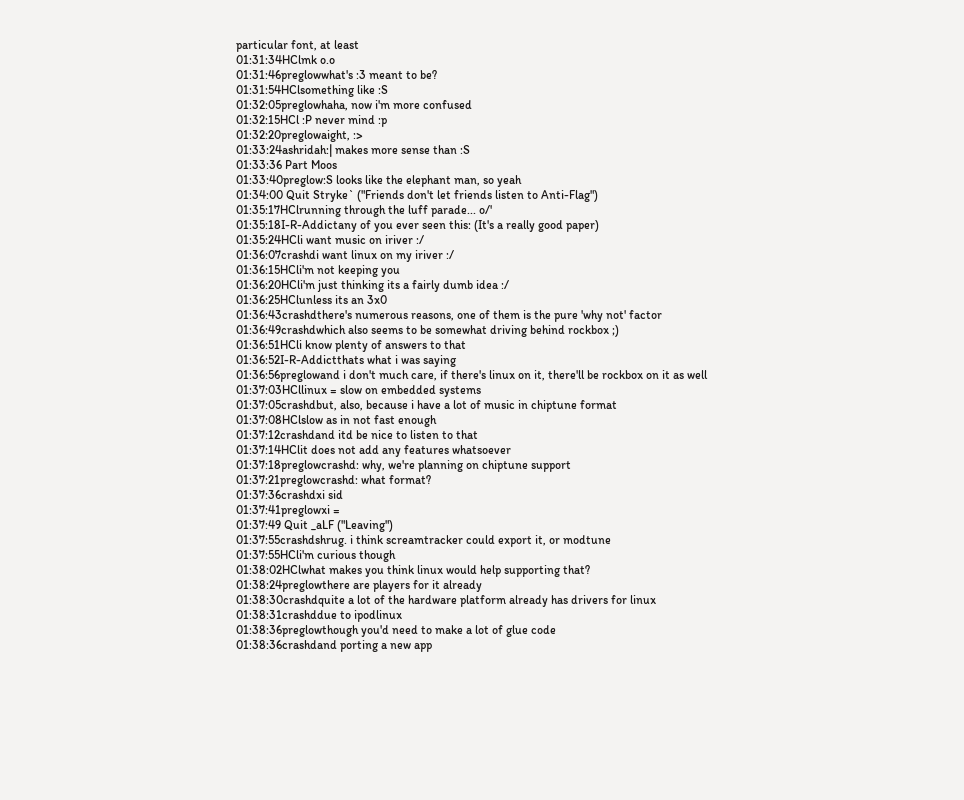particular font, at least
01:31:34HClmk o.o
01:31:46preglowwhat's :3 meant to be?
01:31:54HClsomething like :S
01:32:05preglowhaha, now i'm more confused
01:32:15HCl :P never mind :p
01:32:20preglowaight, :>
01:33:24ashridah:| makes more sense than :S
01:33:36 Part Moos
01:33:40preglow:S looks like the elephant man, so yeah
01:34:00 Quit Stryke` ("Friends don't let friends listen to Anti-Flag")
01:35:17HClrunning through the luff parade... o/'
01:35:18I-R-Addictany of you ever seen this: (It's a really good paper)
01:35:24HCli want music on iriver :/
01:36:07crashdi want linux on my iriver :/
01:36:15HCli'm not keeping you
01:36:20HCli'm just thinking its a fairly dumb idea :/
01:36:25HClunless its an 3x0
01:36:43crashdthere's numerous reasons, one of them is the pure 'why not' factor
01:36:49crashdwhich also seems to be somewhat driving behind rockbox ;)
01:36:51HCli know plenty of answers to that
01:36:52I-R-Addictthats what i was saying
01:36:56preglowand i don't much care, if there's linux on it, there'll be rockbox on it as well
01:37:03HCllinux = slow on embedded systems
01:37:05crashdbut, also, because i have a lot of music in chiptune format
01:37:08HClslow as in not fast enough
01:37:12crashdand itd be nice to listen to that
01:37:14HClit does not add any features whatsoever
01:37:18preglowcrashd: why, we're planning on chiptune support
01:37:21preglowcrashd: what format?
01:37:36crashdxi sid
01:37:41preglowxi =
01:37:49 Quit _aLF ("Leaving")
01:37:55crashdshrug. i think screamtracker could export it, or modtune
01:37:55HCli'm curious though
01:38:02HClwhat makes you think linux would help supporting that?
01:38:24preglowthere are players for it already
01:38:30crashdquite a lot of the hardware platform already has drivers for linux
01:38:31crashddue to ipodlinux
01:38:36preglowthough you'd need to make a lot of glue code
01:38:36crashdand porting a new app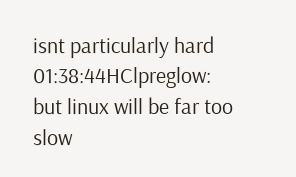isnt particularly hard
01:38:44HClpreglow: but linux will be far too slow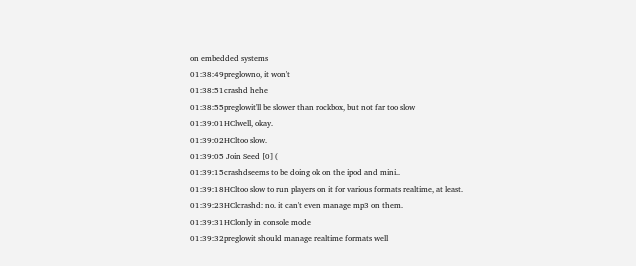on embedded systems
01:38:49preglowno, it won't
01:38:51crashd hehe
01:38:55preglowit'll be slower than rockbox, but not far too slow
01:39:01HClwell, okay.
01:39:02HCltoo slow.
01:39:05 Join Seed [0] (
01:39:15crashdseems to be doing ok on the ipod and mini..
01:39:18HCltoo slow to run players on it for various formats realtime, at least.
01:39:23HClcrashd: no. it can't even manage mp3 on them.
01:39:31HClonly in console mode
01:39:32preglowit should manage realtime formats well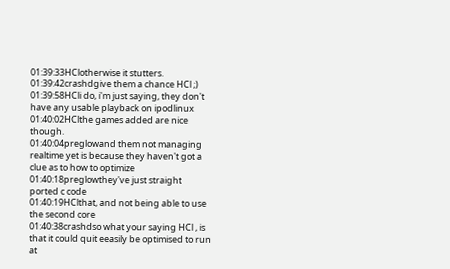01:39:33HClotherwise it stutters.
01:39:42crashdgive them a chance HCl ;)
01:39:58HCli do, i'm just saying, they don't have any usable playback on ipodlinux
01:40:02HClthe games added are nice though.
01:40:04preglowand them not managing realtime yet is because they haven't got a clue as to how to optimize
01:40:18preglowthey've just straight ported c code
01:40:19HClthat, and not being able to use the second core
01:40:38crashdso what your saying HCl , is that it could quit eeasily be optimised to run at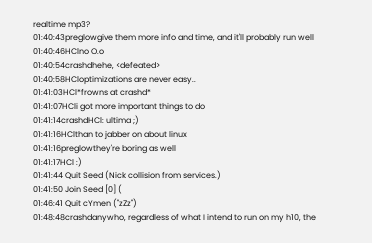realtime mp3?
01:40:43preglowgive them more info and time, and it'll probably run well
01:40:46HClno O.o
01:40:54crashdhehe, <defeated>
01:40:58HCloptimizations are never easy..
01:41:03HCl*frowns at crashd*
01:41:07HCli got more important things to do
01:41:14crashdHCl: ultima ;)
01:41:16HClthan to jabber on about linux
01:41:16preglowthey're boring as well
01:41:17HCl :)
01:41:44 Quit Seed (Nick collision from services.)
01:41:50 Join Seed [0] (
01:46:41 Quit cYmen ("zZz")
01:48:48crashdanywho, regardless of what I intend to run on my h10, the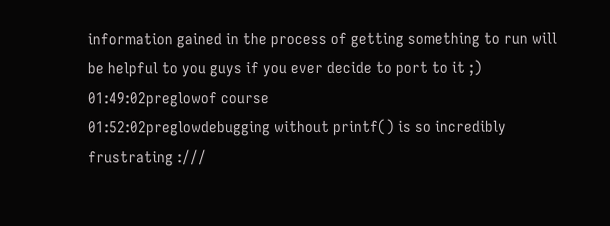information gained in the process of getting something to run will be helpful to you guys if you ever decide to port to it ;)
01:49:02preglowof course
01:52:02preglowdebugging without printf() is so incredibly frustrating :///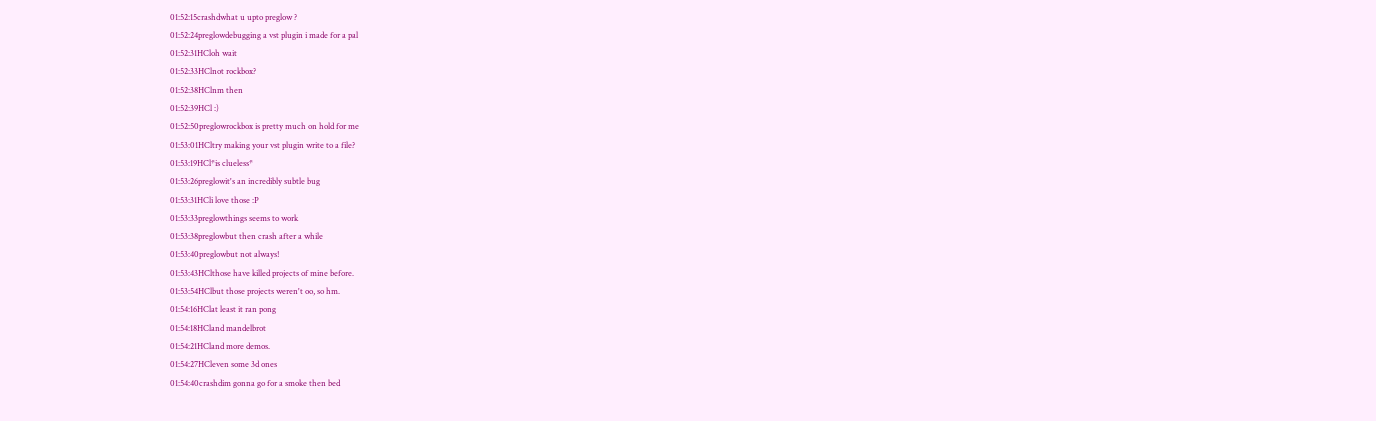01:52:15crashdwhat u upto preglow ?
01:52:24preglowdebugging a vst plugin i made for a pal
01:52:31HCloh wait
01:52:33HClnot rockbox?
01:52:38HClnm then
01:52:39HCl :)
01:52:50preglowrockbox is pretty much on hold for me
01:53:01HCltry making your vst plugin write to a file?
01:53:19HCl*is clueless*
01:53:26preglowit's an incredibly subtle bug
01:53:31HCli love those :P
01:53:33preglowthings seems to work
01:53:38preglowbut then crash after a while
01:53:40preglowbut not always!
01:53:43HClthose have killed projects of mine before.
01:53:54HClbut those projects weren't oo, so hm.
01:54:16HClat least it ran pong
01:54:18HCland mandelbrot
01:54:21HCland more demos.
01:54:27HCleven some 3d ones
01:54:40crashdim gonna go for a smoke then bed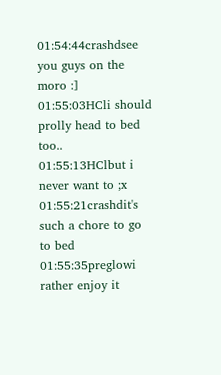01:54:44crashdsee you guys on the moro :]
01:55:03HCli should prolly head to bed too..
01:55:13HClbut i never want to ;x
01:55:21crashdit's such a chore to go to bed
01:55:35preglowi rather enjoy it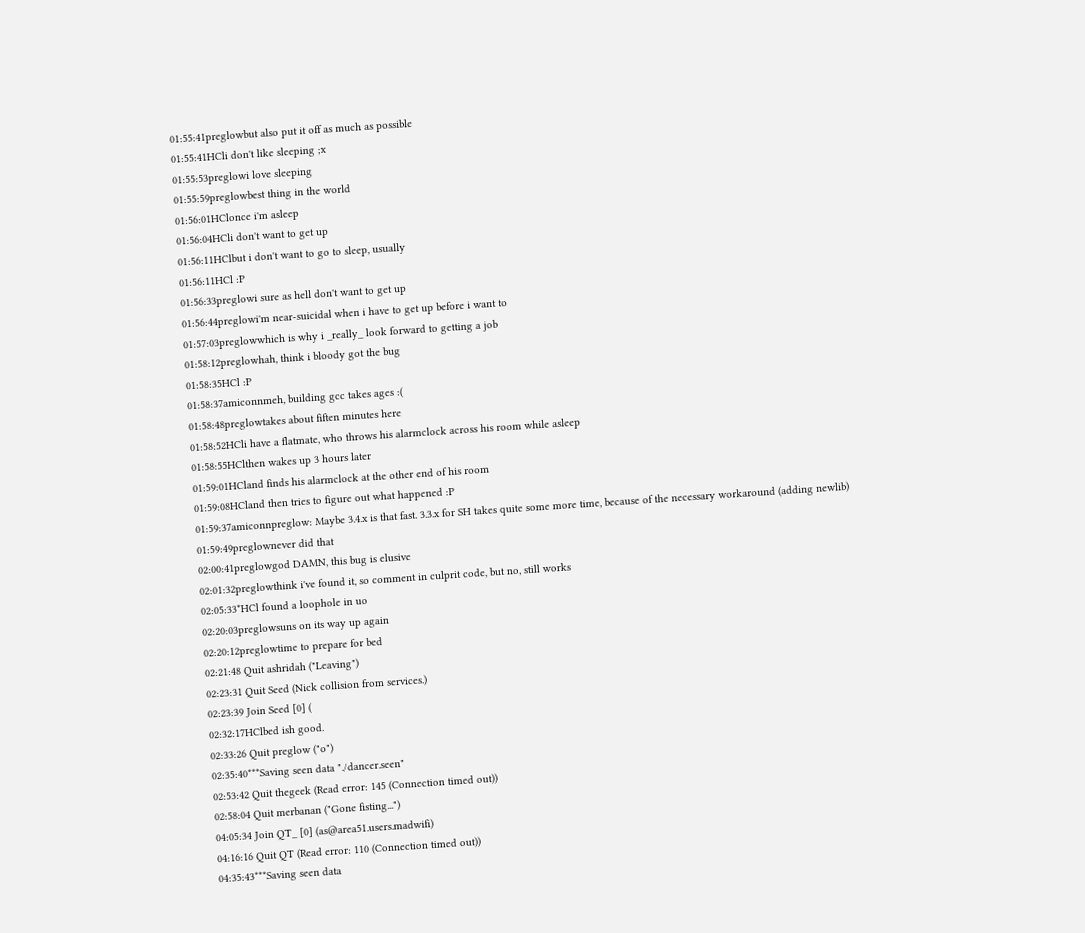01:55:41preglowbut also put it off as much as possible
01:55:41HCli don't like sleeping ;x
01:55:53preglowi love sleeping
01:55:59preglowbest thing in the world
01:56:01HClonce i'm asleep
01:56:04HCli don't want to get up
01:56:11HClbut i don't want to go to sleep, usually
01:56:11HCl :P
01:56:33preglowi sure as hell don't want to get up
01:56:44preglowi'm near-suicidal when i have to get up before i want to
01:57:03preglowwhich is why i _really_ look forward to getting a job
01:58:12preglowhah, think i bloody got the bug
01:58:35HCl :P
01:58:37amiconnmeh, building gcc takes ages :(
01:58:48preglowtakes about fiften minutes here
01:58:52HCli have a flatmate, who throws his alarmclock across his room while asleep
01:58:55HClthen wakes up 3 hours later
01:59:01HCland finds his alarmclock at the other end of his room
01:59:08HCland then tries to figure out what happened :P
01:59:37amiconnpreglow: Maybe 3.4.x is that fast. 3.3.x for SH takes quite some more time, because of the necessary workaround (adding newlib)
01:59:49preglownever did that
02:00:41preglowgod DAMN, this bug is elusive
02:01:32preglowthink i've found it, so comment in culprit code, but no, still works
02:05:33*HCl found a loophole in uo
02:20:03preglowsuns on its way up again
02:20:12preglowtime to prepare for bed
02:21:48 Quit ashridah ("Leaving")
02:23:31 Quit Seed (Nick collision from services.)
02:23:39 Join Seed [0] (
02:32:17HClbed ish good.
02:33:26 Quit preglow ("o")
02:35:40***Saving seen data "./dancer.seen"
02:53:42 Quit thegeek (Read error: 145 (Connection timed out))
02:58:04 Quit merbanan ("Gone fisting...")
04:05:34 Join QT_ [0] (as@area51.users.madwifi)
04:16:16 Quit QT (Read error: 110 (Connection timed out))
04:35:43***Saving seen data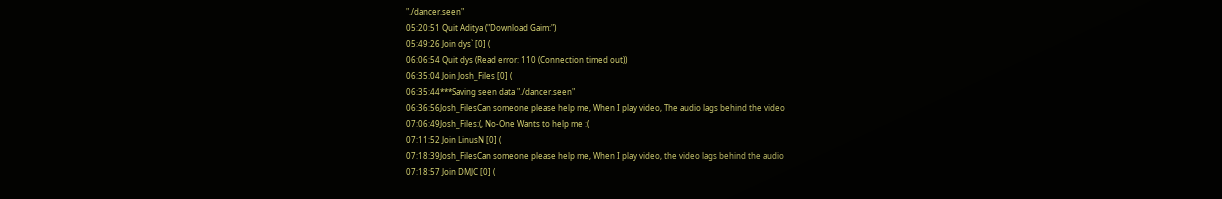"./dancer.seen"
05:20:51 Quit Aditya ("Download Gaim:")
05:49:26 Join dys` [0] (
06:06:54 Quit dys (Read error: 110 (Connection timed out))
06:35:04 Join Josh_Files [0] (
06:35:44***Saving seen data "./dancer.seen"
06:36:56Josh_FilesCan someone please help me, When I play video, The audio lags behind the video
07:06:49Josh_Files:(, No-One Wants to help me :(
07:11:52 Join LinusN [0] (
07:18:39Josh_FilesCan someone please help me, When I play video, the video lags behind the audio
07:18:57 Join DMJC [0] (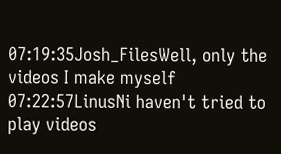07:19:35Josh_FilesWell, only the videos I make myself
07:22:57LinusNi haven't tried to play videos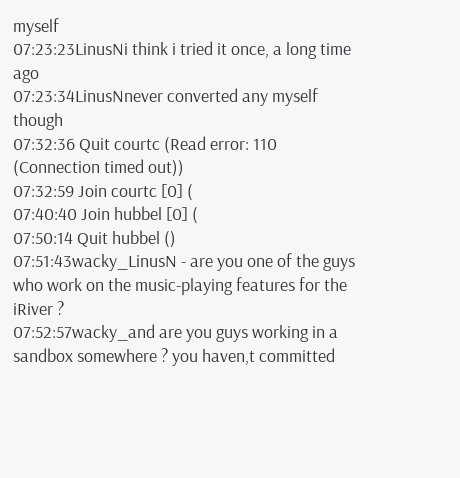myself
07:23:23LinusNi think i tried it once, a long time ago
07:23:34LinusNnever converted any myself though
07:32:36 Quit courtc (Read error: 110 (Connection timed out))
07:32:59 Join courtc [0] (
07:40:40 Join hubbel [0] (
07:50:14 Quit hubbel ()
07:51:43wacky_LinusN - are you one of the guys who work on the music-playing features for the iRiver ?
07:52:57wacky_and are you guys working in a sandbox somewhere ? you haven,t committed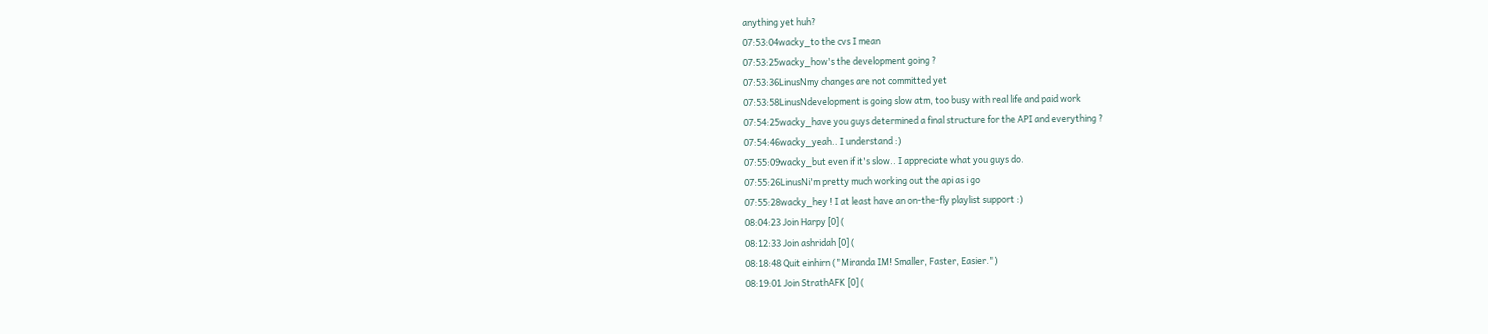anything yet huh?
07:53:04wacky_to the cvs I mean
07:53:25wacky_how's the development going ?
07:53:36LinusNmy changes are not committed yet
07:53:58LinusNdevelopment is going slow atm, too busy with real life and paid work
07:54:25wacky_have you guys determined a final structure for the API and everything ?
07:54:46wacky_yeah.. I understand :)
07:55:09wacky_but even if it's slow.. I appreciate what you guys do.
07:55:26LinusNi'm pretty much working out the api as i go
07:55:28wacky_hey ! I at least have an on-the-fly playlist support :)
08:04:23 Join Harpy [0] (
08:12:33 Join ashridah [0] (
08:18:48 Quit einhirn ("Miranda IM! Smaller, Faster, Easier.")
08:19:01 Join StrathAFK [0] (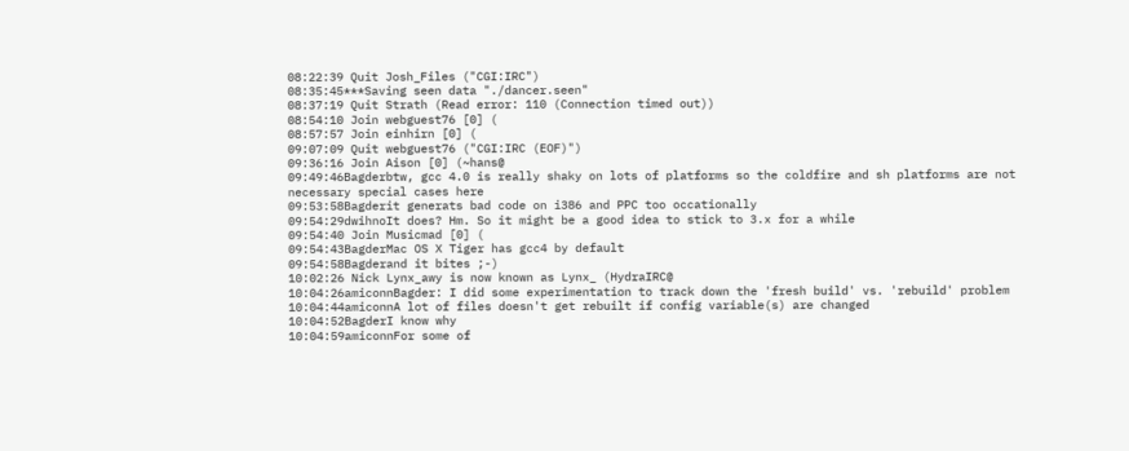08:22:39 Quit Josh_Files ("CGI:IRC")
08:35:45***Saving seen data "./dancer.seen"
08:37:19 Quit Strath (Read error: 110 (Connection timed out))
08:54:10 Join webguest76 [0] (
08:57:57 Join einhirn [0] (
09:07:09 Quit webguest76 ("CGI:IRC (EOF)")
09:36:16 Join Aison [0] (~hans@
09:49:46Bagderbtw, gcc 4.0 is really shaky on lots of platforms so the coldfire and sh platforms are not necessary special cases here
09:53:58Bagderit generats bad code on i386 and PPC too occationally
09:54:29dwihnoIt does? Hm. So it might be a good idea to stick to 3.x for a while
09:54:40 Join Musicmad [0] (
09:54:43BagderMac OS X Tiger has gcc4 by default
09:54:58Bagderand it bites ;-)
10:02:26 Nick Lynx_awy is now known as Lynx_ (HydraIRC@
10:04:26amiconnBagder: I did some experimentation to track down the 'fresh build' vs. 'rebuild' problem
10:04:44amiconnA lot of files doesn't get rebuilt if config variable(s) are changed
10:04:52BagderI know why
10:04:59amiconnFor some of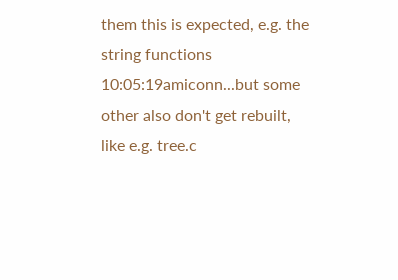them this is expected, e.g. the string functions
10:05:19amiconn...but some other also don't get rebuilt, like e.g. tree.c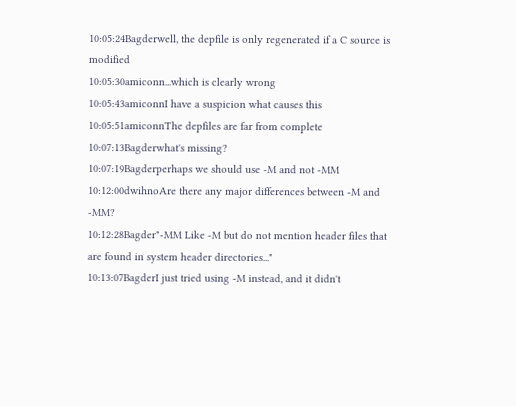10:05:24Bagderwell, the depfile is only regenerated if a C source is modified
10:05:30amiconn...which is clearly wrong
10:05:43amiconnI have a suspicion what causes this
10:05:51amiconnThe depfiles are far from complete
10:07:13Bagderwhat's missing?
10:07:19Bagderperhaps we should use -M and not -MM
10:12:00dwihnoAre there any major differences between -M and -MM?
10:12:28Bagder"-MM Like -M but do not mention header files that are found in system header directories..."
10:13:07BagderI just tried using -M instead, and it didn't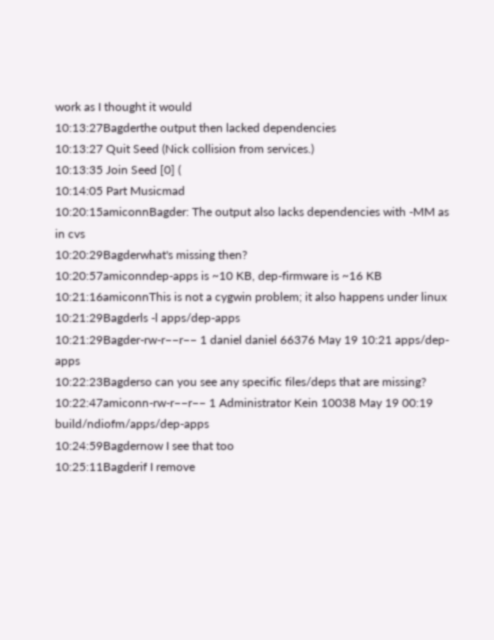work as I thought it would
10:13:27Bagderthe output then lacked dependencies
10:13:27 Quit Seed (Nick collision from services.)
10:13:35 Join Seed [0] (
10:14:05 Part Musicmad
10:20:15amiconnBagder: The output also lacks dependencies with -MM as in cvs
10:20:29Bagderwhat's missing then?
10:20:57amiconndep-apps is ~10 KB, dep-firmware is ~16 KB
10:21:16amiconnThis is not a cygwin problem; it also happens under linux
10:21:29Bagderls -l apps/dep-apps
10:21:29Bagder-rw-r−−r−− 1 daniel daniel 66376 May 19 10:21 apps/dep-apps
10:22:23Bagderso can you see any specific files/deps that are missing?
10:22:47amiconn-rw-r−−r−− 1 Administrator Kein 10038 May 19 00:19 build/ndiofm/apps/dep-apps
10:24:59Bagdernow I see that too
10:25:11Bagderif I remove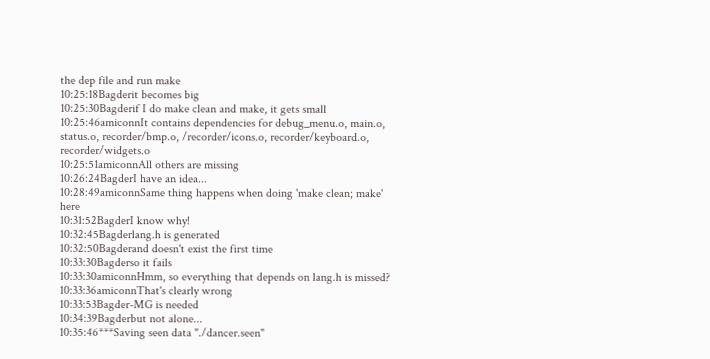the dep file and run make
10:25:18Bagderit becomes big
10:25:30Bagderif I do make clean and make, it gets small
10:25:46amiconnIt contains dependencies for debug_menu.o, main.o, status.o, recorder/bmp.o, /recorder/icons.o, recorder/keyboard.o, recorder/widgets.o
10:25:51amiconnAll others are missing
10:26:24BagderI have an idea...
10:28:49amiconnSame thing happens when doing 'make clean; make' here
10:31:52BagderI know why!
10:32:45Bagderlang.h is generated
10:32:50Bagderand doesn't exist the first time
10:33:30Bagderso it fails
10:33:30amiconnHmm, so everything that depends on lang.h is missed?
10:33:36amiconnThat's clearly wrong
10:33:53Bagder-MG is needed
10:34:39Bagderbut not alone...
10:35:46***Saving seen data "./dancer.seen"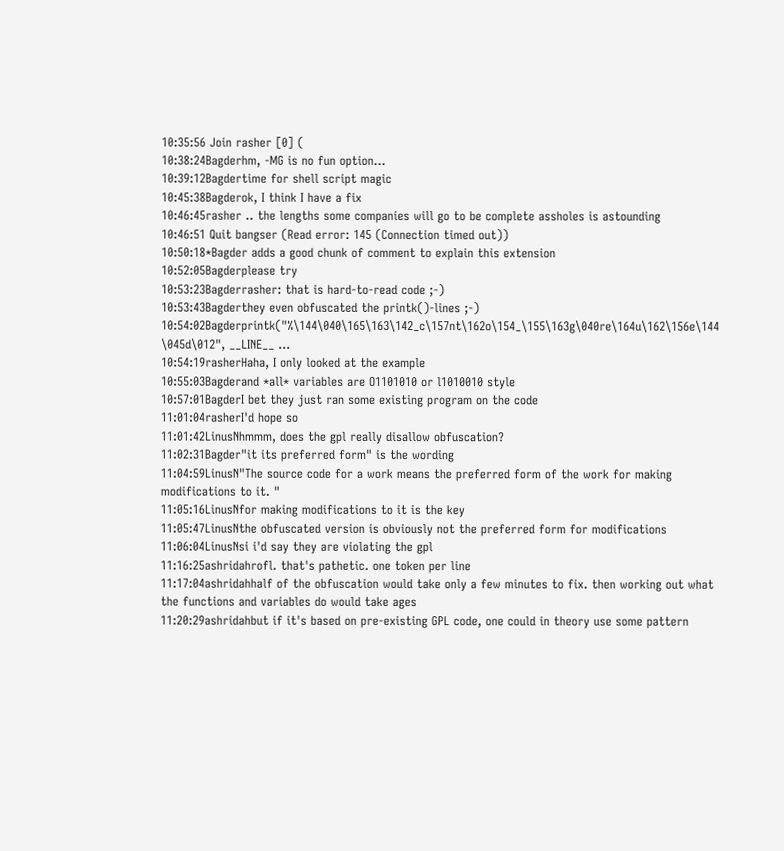10:35:56 Join rasher [0] (
10:38:24Bagderhm, -MG is no fun option...
10:39:12Bagdertime for shell script magic
10:45:38Bagderok, I think I have a fix
10:46:45rasher .. the lengths some companies will go to be complete assholes is astounding
10:46:51 Quit bangser (Read error: 145 (Connection timed out))
10:50:18*Bagder adds a good chunk of comment to explain this extension
10:52:05Bagderplease try
10:53:23Bagderrasher: that is hard-to-read code ;-)
10:53:43Bagderthey even obfuscated the printk()-lines ;-)
10:54:02Bagderprintk("%\144\040\165\163\142_c\157nt\162o\154_\155\163g\040re\164u\162\156e\144 \045d\012", __LINE__ ...
10:54:19rasherHaha, I only looked at the example
10:55:03Bagderand *all* variables are O1101010 or l1010010 style
10:57:01BagderI bet they just ran some existing program on the code
11:01:04rasherI'd hope so
11:01:42LinusNhmmm, does the gpl really disallow obfuscation?
11:02:31Bagder"it its preferred form" is the wording
11:04:59LinusN"The source code for a work means the preferred form of the work for making modifications to it. "
11:05:16LinusNfor making modifications to it is the key
11:05:47LinusNthe obfuscated version is obviously not the preferred form for modifications
11:06:04LinusNsi i'd say they are violating the gpl
11:16:25ashridahrofl. that's pathetic. one token per line
11:17:04ashridahhalf of the obfuscation would take only a few minutes to fix. then working out what the functions and variables do would take ages
11:20:29ashridahbut if it's based on pre-existing GPL code, one could in theory use some pattern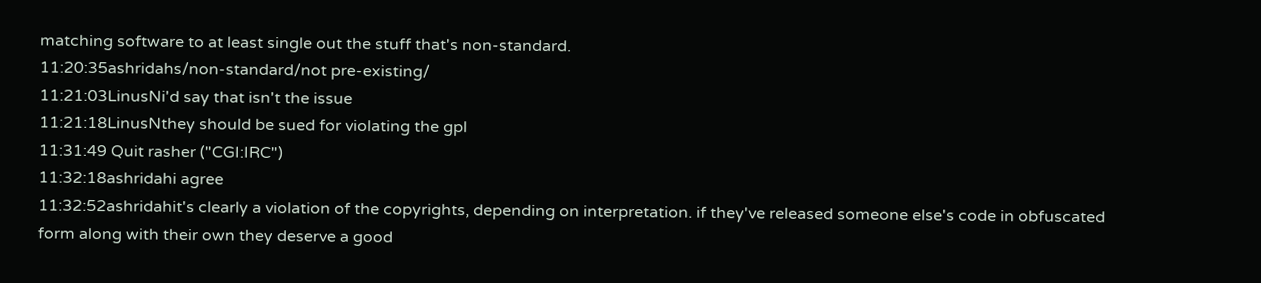matching software to at least single out the stuff that's non-standard.
11:20:35ashridahs/non-standard/not pre-existing/
11:21:03LinusNi'd say that isn't the issue
11:21:18LinusNthey should be sued for violating the gpl
11:31:49 Quit rasher ("CGI:IRC")
11:32:18ashridahi agree
11:32:52ashridahit's clearly a violation of the copyrights, depending on interpretation. if they've released someone else's code in obfuscated form along with their own they deserve a good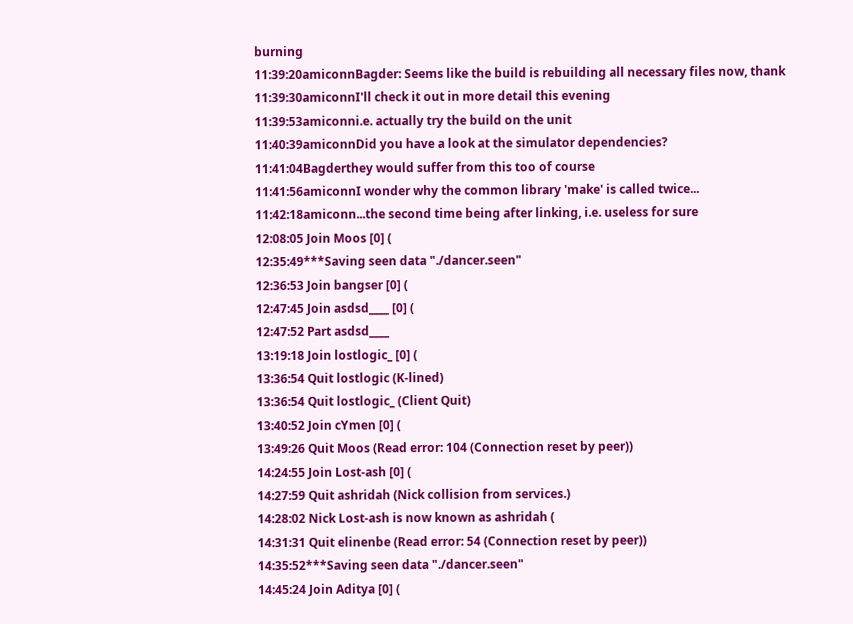burning
11:39:20amiconnBagder: Seems like the build is rebuilding all necessary files now, thank
11:39:30amiconnI'll check it out in more detail this evening
11:39:53amiconni.e. actually try the build on the unit
11:40:39amiconnDid you have a look at the simulator dependencies?
11:41:04Bagderthey would suffer from this too of course
11:41:56amiconnI wonder why the common library 'make' is called twice...
11:42:18amiconn...the second time being after linking, i.e. useless for sure
12:08:05 Join Moos [0] (
12:35:49***Saving seen data "./dancer.seen"
12:36:53 Join bangser [0] (
12:47:45 Join asdsd____ [0] (
12:47:52 Part asdsd____
13:19:18 Join lostlogic_ [0] (
13:36:54 Quit lostlogic (K-lined)
13:36:54 Quit lostlogic_ (Client Quit)
13:40:52 Join cYmen [0] (
13:49:26 Quit Moos (Read error: 104 (Connection reset by peer))
14:24:55 Join Lost-ash [0] (
14:27:59 Quit ashridah (Nick collision from services.)
14:28:02 Nick Lost-ash is now known as ashridah (
14:31:31 Quit elinenbe (Read error: 54 (Connection reset by peer))
14:35:52***Saving seen data "./dancer.seen"
14:45:24 Join Aditya [0] (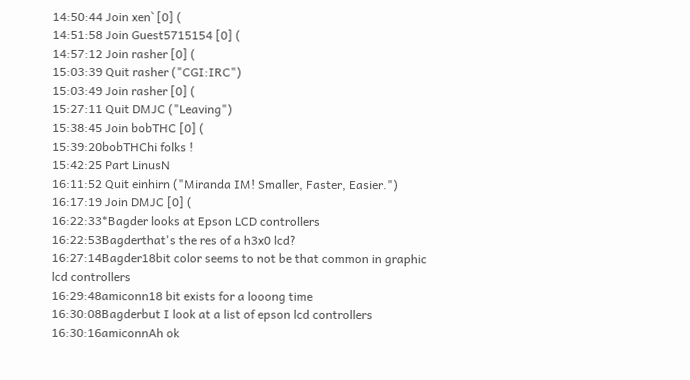14:50:44 Join xen` [0] (
14:51:58 Join Guest5715154 [0] (
14:57:12 Join rasher [0] (
15:03:39 Quit rasher ("CGI:IRC")
15:03:49 Join rasher [0] (
15:27:11 Quit DMJC ("Leaving")
15:38:45 Join bobTHC [0] (
15:39:20bobTHChi folks !
15:42:25 Part LinusN
16:11:52 Quit einhirn ("Miranda IM! Smaller, Faster, Easier.")
16:17:19 Join DMJC [0] (
16:22:33*Bagder looks at Epson LCD controllers
16:22:53Bagderthat's the res of a h3x0 lcd?
16:27:14Bagder18bit color seems to not be that common in graphic lcd controllers
16:29:48amiconn18 bit exists for a looong time
16:30:08Bagderbut I look at a list of epson lcd controllers
16:30:16amiconnAh ok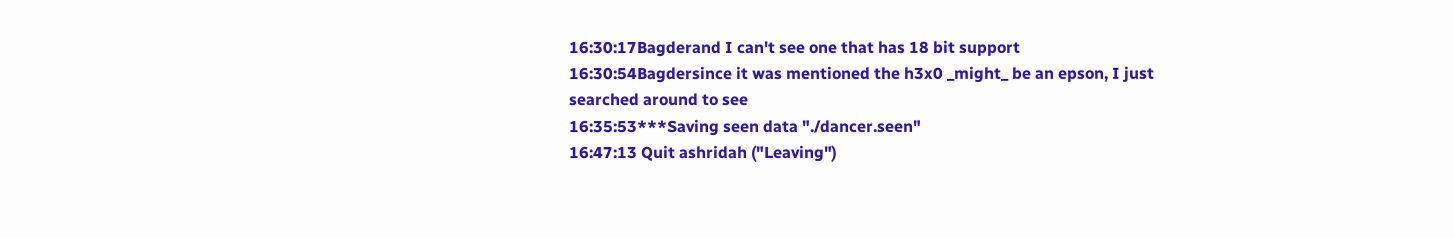16:30:17Bagderand I can't see one that has 18 bit support
16:30:54Bagdersince it was mentioned the h3x0 _might_ be an epson, I just searched around to see
16:35:53***Saving seen data "./dancer.seen"
16:47:13 Quit ashridah ("Leaving")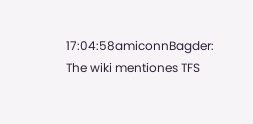17:04:58amiconnBagder: The wiki mentiones TFS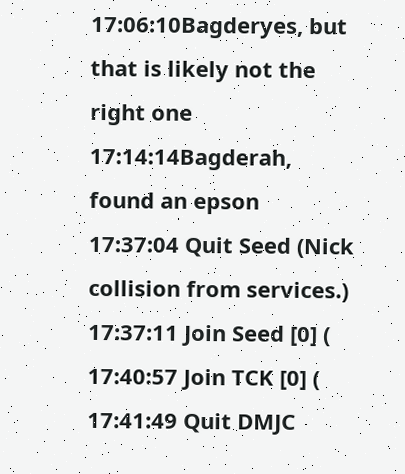17:06:10Bagderyes, but that is likely not the right one
17:14:14Bagderah, found an epson
17:37:04 Quit Seed (Nick collision from services.)
17:37:11 Join Seed [0] (
17:40:57 Join TCK [0] (
17:41:49 Quit DMJC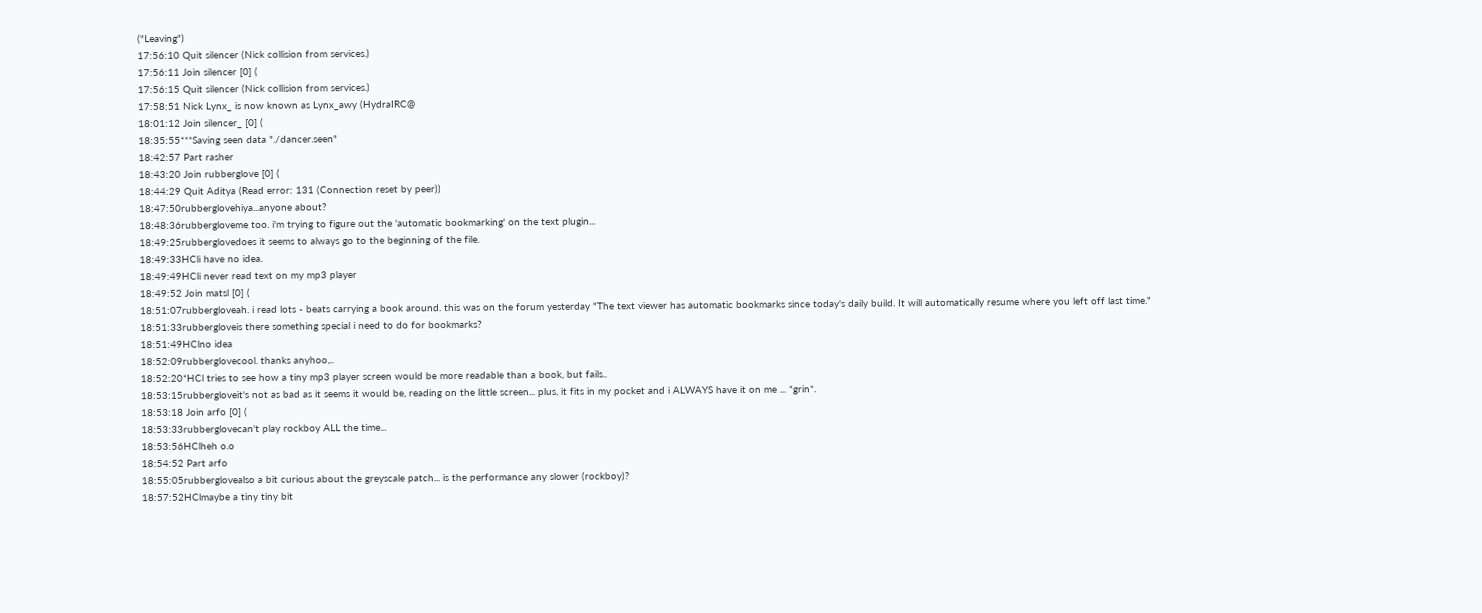("Leaving")
17:56:10 Quit silencer (Nick collision from services.)
17:56:11 Join silencer [0] (
17:56:15 Quit silencer (Nick collision from services.)
17:58:51 Nick Lynx_ is now known as Lynx_awy (HydraIRC@
18:01:12 Join silencer_ [0] (
18:35:55***Saving seen data "./dancer.seen"
18:42:57 Part rasher
18:43:20 Join rubberglove [0] (
18:44:29 Quit Aditya (Read error: 131 (Connection reset by peer))
18:47:50rubberglovehiya...anyone about?
18:48:36rubbergloveme too. i'm trying to figure out the 'automatic bookmarking' on the text plugin...
18:49:25rubberglovedoes it seems to always go to the beginning of the file.
18:49:33HCli have no idea.
18:49:49HCli never read text on my mp3 player
18:49:52 Join matsl [0] (
18:51:07rubbergloveah. i read lots - beats carrying a book around. this was on the forum yesterday "The text viewer has automatic bookmarks since today's daily build. It will automatically resume where you left off last time."
18:51:33rubbergloveis there something special i need to do for bookmarks?
18:51:49HClno idea
18:52:09rubberglovecool. thanks anyhoo,..
18:52:20*HCl tries to see how a tiny mp3 player screen would be more readable than a book, but fails..
18:53:15rubbergloveit's not as bad as it seems it would be, reading on the little screen... plus, it fits in my pocket and i ALWAYS have it on me ... *grin*.
18:53:18 Join arfo [0] (
18:53:33rubberglovecan't play rockboy ALL the time...
18:53:56HClheh o.o
18:54:52 Part arfo
18:55:05rubberglovealso a bit curious about the greyscale patch... is the performance any slower (rockboy)?
18:57:52HClmaybe a tiny tiny bit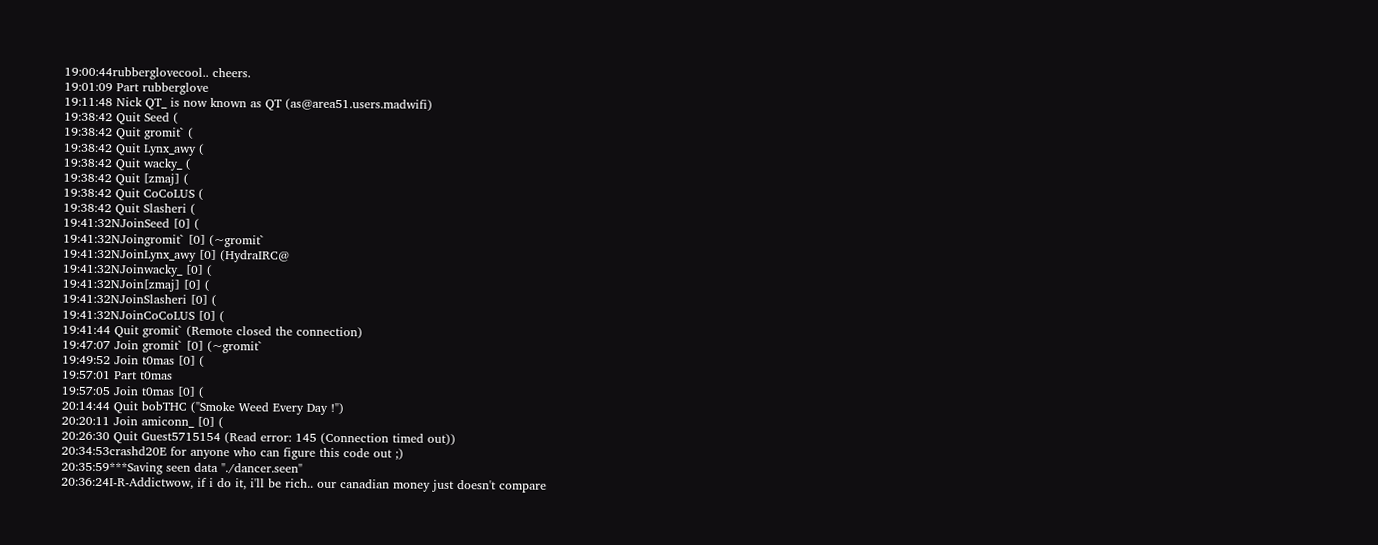19:00:44rubberglovecool.. cheers.
19:01:09 Part rubberglove
19:11:48 Nick QT_ is now known as QT (as@area51.users.madwifi)
19:38:42 Quit Seed (
19:38:42 Quit gromit` (
19:38:42 Quit Lynx_awy (
19:38:42 Quit wacky_ (
19:38:42 Quit [zmaj] (
19:38:42 Quit CoCoLUS (
19:38:42 Quit Slasheri (
19:41:32NJoinSeed [0] (
19:41:32NJoingromit` [0] (~gromit`
19:41:32NJoinLynx_awy [0] (HydraIRC@
19:41:32NJoinwacky_ [0] (
19:41:32NJoin[zmaj] [0] (
19:41:32NJoinSlasheri [0] (
19:41:32NJoinCoCoLUS [0] (
19:41:44 Quit gromit` (Remote closed the connection)
19:47:07 Join gromit` [0] (~gromit`
19:49:52 Join t0mas [0] (
19:57:01 Part t0mas
19:57:05 Join t0mas [0] (
20:14:44 Quit bobTHC ("Smoke Weed Every Day !")
20:20:11 Join amiconn_ [0] (
20:26:30 Quit Guest5715154 (Read error: 145 (Connection timed out))
20:34:53crashd20E for anyone who can figure this code out ;)
20:35:59***Saving seen data "./dancer.seen"
20:36:24I-R-Addictwow, if i do it, i'll be rich.. our canadian money just doesn't compare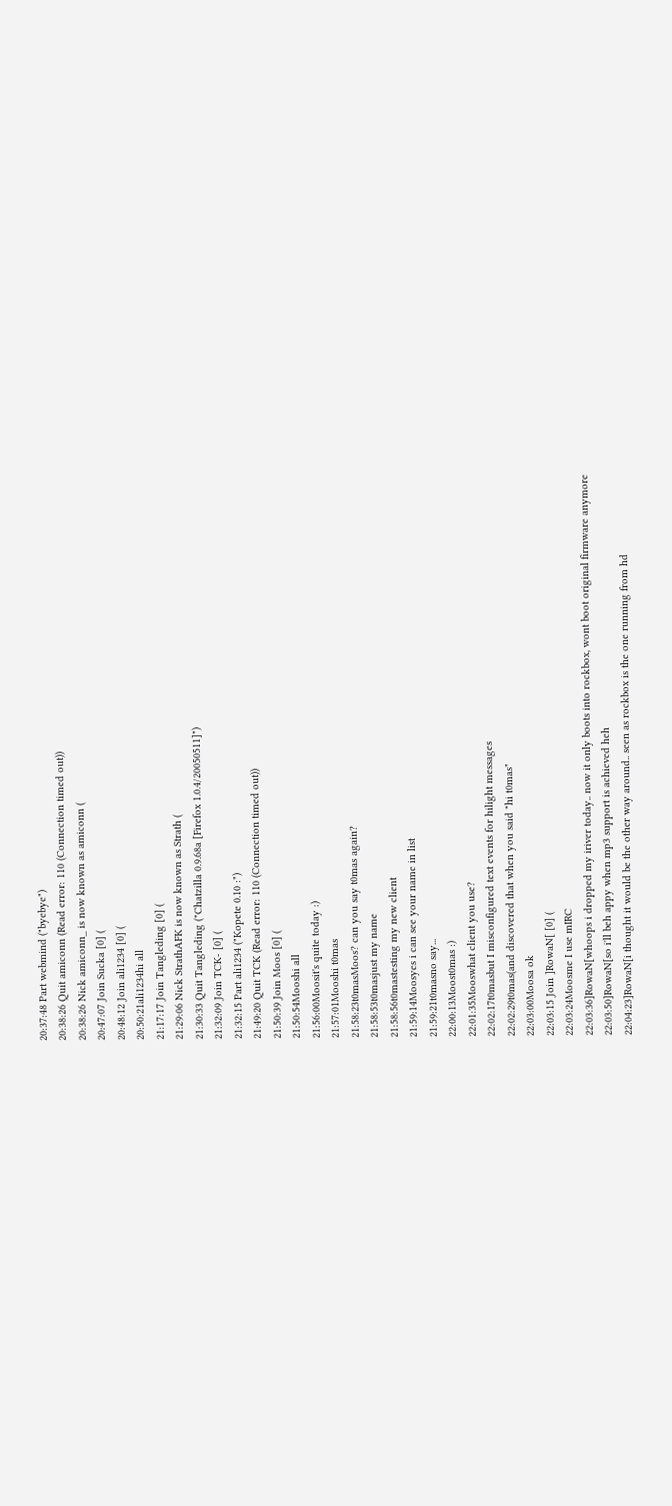20:37:48 Part webmind ("byebye")
20:38:26 Quit amiconn (Read error: 110 (Connection timed out))
20:38:26 Nick amiconn_ is now known as amiconn (
20:47:07 Join Sucka [0] (
20:48:12 Join ali1234 [0] (
20:50:21ali1234hi all
21:17:17 Join Tangleding [0] (
21:29:06 Nick StrathAFK is now known as Strath (
21:30:33 Quit Tangleding ("Chatzilla 0.9.68a [Firefox 1.0.4/20050511]")
21:32:09 Join TCK- [0] (
21:32:15 Part ali1234 ("Kopete 0.10 :")
21:49:20 Quit TCK (Read error: 110 (Connection timed out))
21:50:39 Join Moos [0] (
21:50:54Mooshi all
21:56:00Moosit's quite today :)
21:57:01Mooshi t0mas
21:58:23t0masMoos? can you say t0mas again?
21:58:53t0masjust my name
21:58:56t0mastesting my new client
21:59:14Moosyes i can see your name in list
21:59:21t0masno say...
22:00:13Moost0mas :)
22:01:35Mooswhat client you use?
22:02:17t0masbut I misconfigured text events for hilight messages
22:02:29t0mas(and discovered that when you said "hi t0mas"
22:03:00Moosa ok
22:03:15 Join ]RowaN[ [0] (
22:03:24Moosme I use mIRC
22:03:36]RowaN[whoops i dropped my iriver today.. now it only boots into rockbox, wont boot original firmware anymore
22:03:50]RowaN[so i'll beh appy when mp3 support is achieved heh
22:04:23]RowaN[i thought it would be the other way around.. seen as rockbox is the one running from hd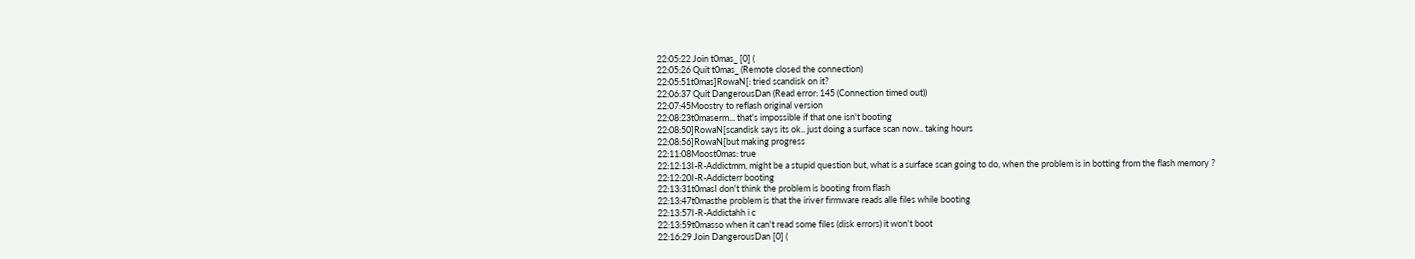22:05:22 Join t0mas_ [0] (
22:05:26 Quit t0mas_ (Remote closed the connection)
22:05:51t0mas]RowaN[: tried scandisk on it?
22:06:37 Quit DangerousDan (Read error: 145 (Connection timed out))
22:07:45Moostry to reflash original version
22:08:23t0maserm... that's impossible if that one isn't booting
22:08:50]RowaN[scandisk says its ok.. just doing a surface scan now.. taking hours
22:08:56]RowaN[but making progress
22:11:08Moost0mas: true
22:12:13I-R-Addictmm, might be a stupid question but, what is a surface scan going to do, when the problem is in botting from the flash memory ?
22:12:20I-R-Addicterr booting
22:13:31t0masI don't think the problem is booting from flash
22:13:47t0masthe problem is that the iriver firmware reads alle files while booting
22:13:57I-R-Addictahh i c
22:13:59t0masso when it can't read some files (disk errors) it won't boot
22:16:29 Join DangerousDan [0] (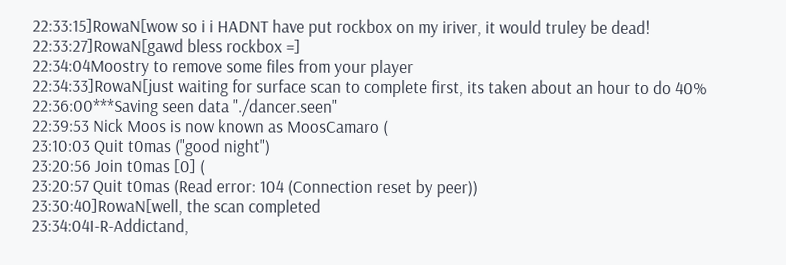22:33:15]RowaN[wow so i i HADNT have put rockbox on my iriver, it would truley be dead!
22:33:27]RowaN[gawd bless rockbox =]
22:34:04Moostry to remove some files from your player
22:34:33]RowaN[just waiting for surface scan to complete first, its taken about an hour to do 40%
22:36:00***Saving seen data "./dancer.seen"
22:39:53 Nick Moos is now known as MoosCamaro (
23:10:03 Quit t0mas ("good night")
23:20:56 Join t0mas [0] (
23:20:57 Quit t0mas (Read error: 104 (Connection reset by peer))
23:30:40]RowaN[well, the scan completed
23:34:04I-R-Addictand,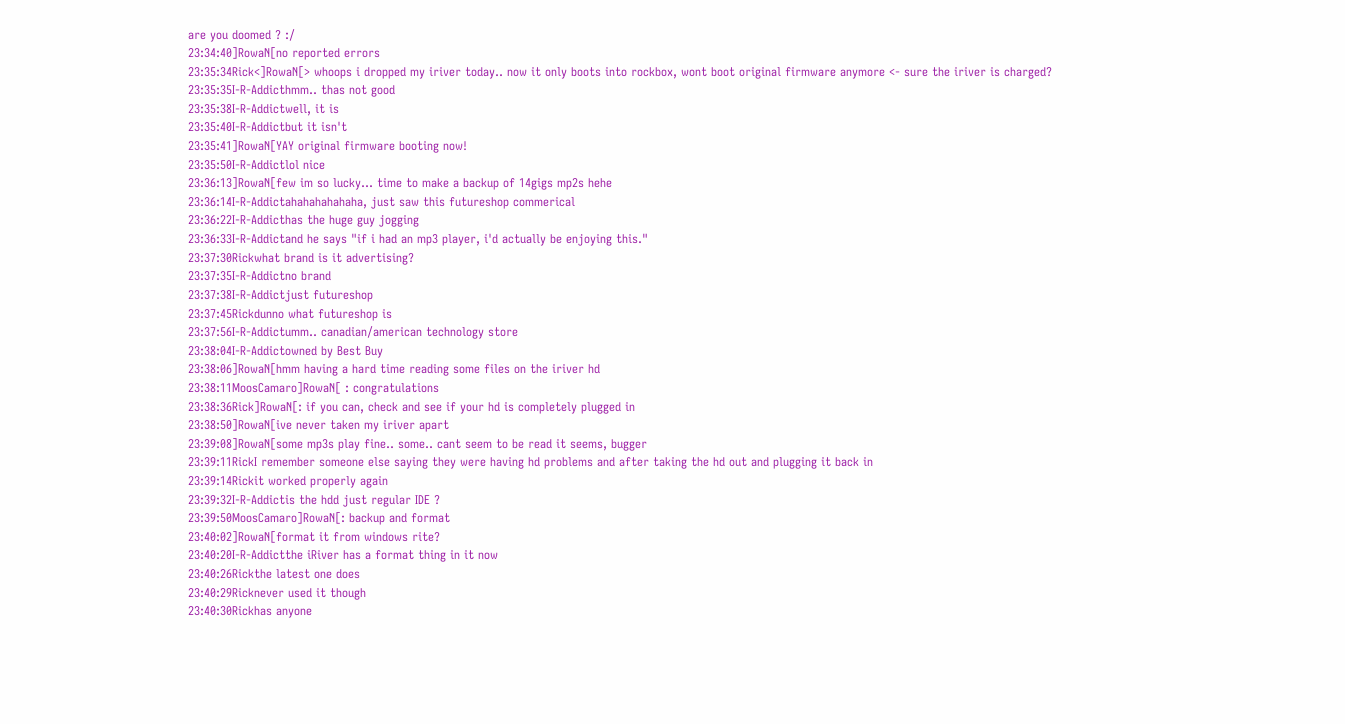are you doomed ? :/
23:34:40]RowaN[no reported errors
23:35:34Rick<]RowaN[> whoops i dropped my iriver today.. now it only boots into rockbox, wont boot original firmware anymore <- sure the iriver is charged?
23:35:35I-R-Addicthmm.. thas not good
23:35:38I-R-Addictwell, it is
23:35:40I-R-Addictbut it isn't
23:35:41]RowaN[YAY original firmware booting now!
23:35:50I-R-Addictlol nice
23:36:13]RowaN[few im so lucky... time to make a backup of 14gigs mp2s hehe
23:36:14I-R-Addictahahahahahaha, just saw this futureshop commerical
23:36:22I-R-Addicthas the huge guy jogging
23:36:33I-R-Addictand he says "if i had an mp3 player, i'd actually be enjoying this."
23:37:30Rickwhat brand is it advertising?
23:37:35I-R-Addictno brand
23:37:38I-R-Addictjust futureshop
23:37:45Rickdunno what futureshop is
23:37:56I-R-Addictumm.. canadian/american technology store
23:38:04I-R-Addictowned by Best Buy
23:38:06]RowaN[hmm having a hard time reading some files on the iriver hd
23:38:11MoosCamaro]RowaN[ : congratulations
23:38:36Rick]RowaN[: if you can, check and see if your hd is completely plugged in
23:38:50]RowaN[ive never taken my iriver apart
23:39:08]RowaN[some mp3s play fine.. some.. cant seem to be read it seems, bugger
23:39:11RickI remember someone else saying they were having hd problems and after taking the hd out and plugging it back in
23:39:14Rickit worked properly again
23:39:32I-R-Addictis the hdd just regular IDE ?
23:39:50MoosCamaro]RowaN[: backup and format
23:40:02]RowaN[format it from windows rite?
23:40:20I-R-Addictthe iRiver has a format thing in it now
23:40:26Rickthe latest one does
23:40:29Ricknever used it though
23:40:30Rickhas anyone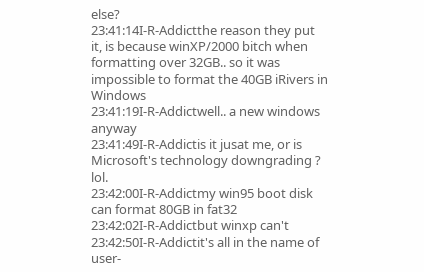else?
23:41:14I-R-Addictthe reason they put it, is because winXP/2000 bitch when formatting over 32GB.. so it was impossible to format the 40GB iRivers in Windows
23:41:19I-R-Addictwell.. a new windows anyway
23:41:49I-R-Addictis it jusat me, or is Microsoft's technology downgrading ? lol.
23:42:00I-R-Addictmy win95 boot disk can format 80GB in fat32
23:42:02I-R-Addictbut winxp can't
23:42:50I-R-Addictit's all in the name of user-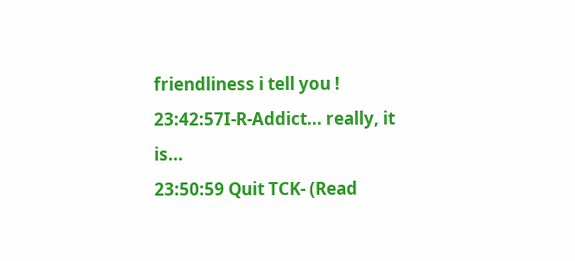friendliness i tell you !
23:42:57I-R-Addict... really, it is...
23:50:59 Quit TCK- (Read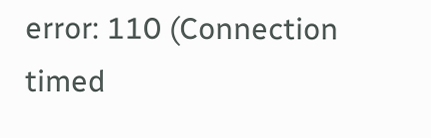error: 110 (Connection timed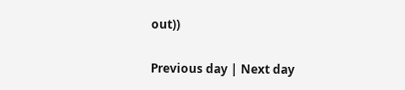out))

Previous day | Next day